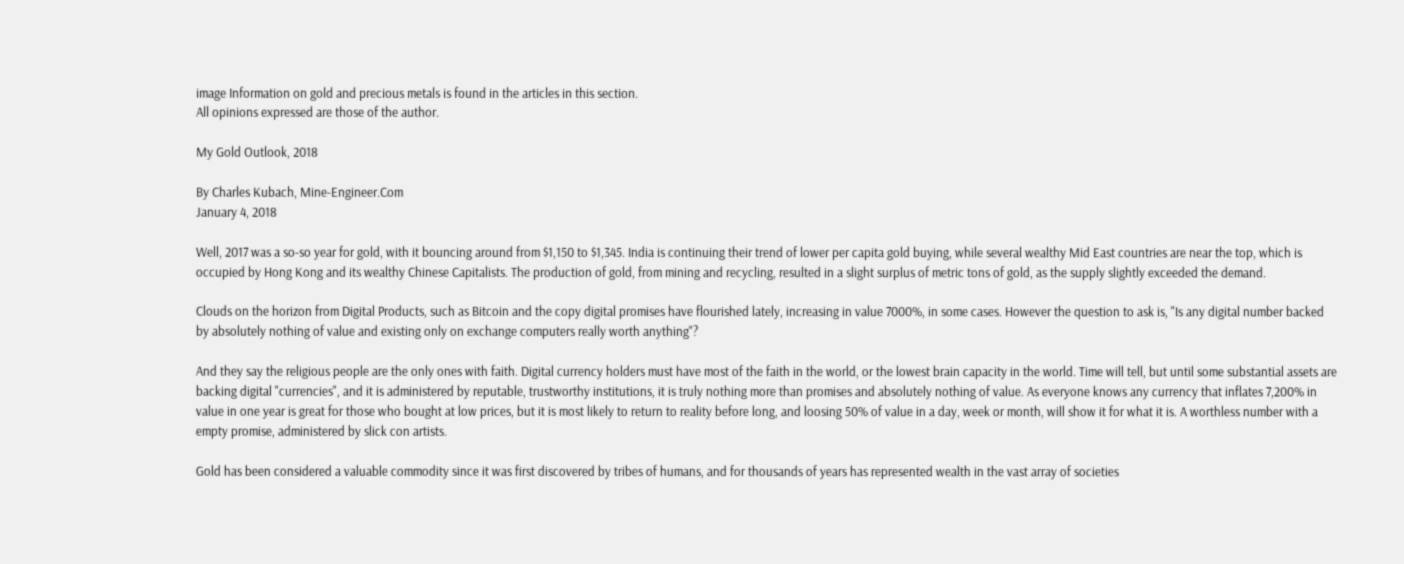image Information on gold and precious metals is found in the articles in this section.
All opinions expressed are those of the author.

My Gold Outlook, 2018

By Charles Kubach, Mine-Engineer.Com
January 4, 2018

Well, 2017 was a so-so year for gold, with it bouncing around from $1,150 to $1,345. India is continuing their trend of lower per capita gold buying, while several wealthy Mid East countries are near the top, which is occupied by Hong Kong and its wealthy Chinese Capitalists. The production of gold, from mining and recycling, resulted in a slight surplus of metric tons of gold, as the supply slightly exceeded the demand.

Clouds on the horizon from Digital Products, such as Bitcoin and the copy digital promises have flourished lately, increasing in value 7000%, in some cases. However the question to ask is, "Is any digital number backed by absolutely nothing of value and existing only on exchange computers really worth anything"?

And they say the religious people are the only ones with faith. Digital currency holders must have most of the faith in the world, or the lowest brain capacity in the world. Time will tell, but until some substantial assets are backing digital "currencies", and it is administered by reputable, trustworthy institutions, it is truly nothing more than promises and absolutely nothing of value. As everyone knows any currency that inflates 7,200% in value in one year is great for those who bought at low prices, but it is most likely to return to reality before long, and loosing 50% of value in a day, week or month, will show it for what it is. A worthless number with a empty promise, administered by slick con artists.

Gold has been considered a valuable commodity since it was first discovered by tribes of humans, and for thousands of years has represented wealth in the vast array of societies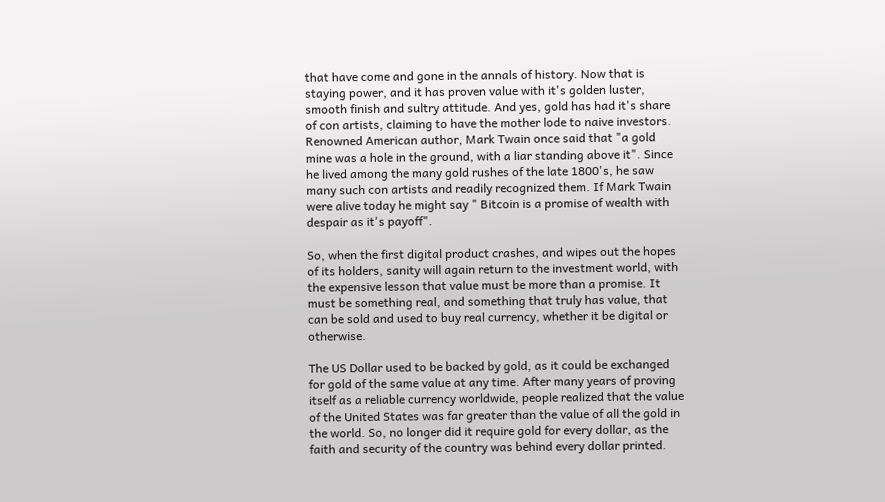that have come and gone in the annals of history. Now that is staying power, and it has proven value with it's golden luster, smooth finish and sultry attitude. And yes, gold has had it's share of con artists, claiming to have the mother lode to naive investors. Renowned American author, Mark Twain once said that "a gold mine was a hole in the ground, with a liar standing above it". Since he lived among the many gold rushes of the late 1800's, he saw many such con artists and readily recognized them. If Mark Twain were alive today he might say " Bitcoin is a promise of wealth with despair as it's payoff".

So, when the first digital product crashes, and wipes out the hopes of its holders, sanity will again return to the investment world, with the expensive lesson that value must be more than a promise. It must be something real, and something that truly has value, that can be sold and used to buy real currency, whether it be digital or otherwise.

The US Dollar used to be backed by gold, as it could be exchanged for gold of the same value at any time. After many years of proving itself as a reliable currency worldwide, people realized that the value of the United States was far greater than the value of all the gold in the world. So, no longer did it require gold for every dollar, as the faith and security of the country was behind every dollar printed.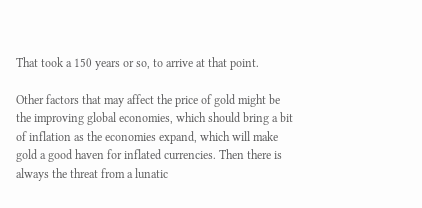That took a 150 years or so, to arrive at that point.

Other factors that may affect the price of gold might be the improving global economies, which should bring a bit of inflation as the economies expand, which will make gold a good haven for inflated currencies. Then there is always the threat from a lunatic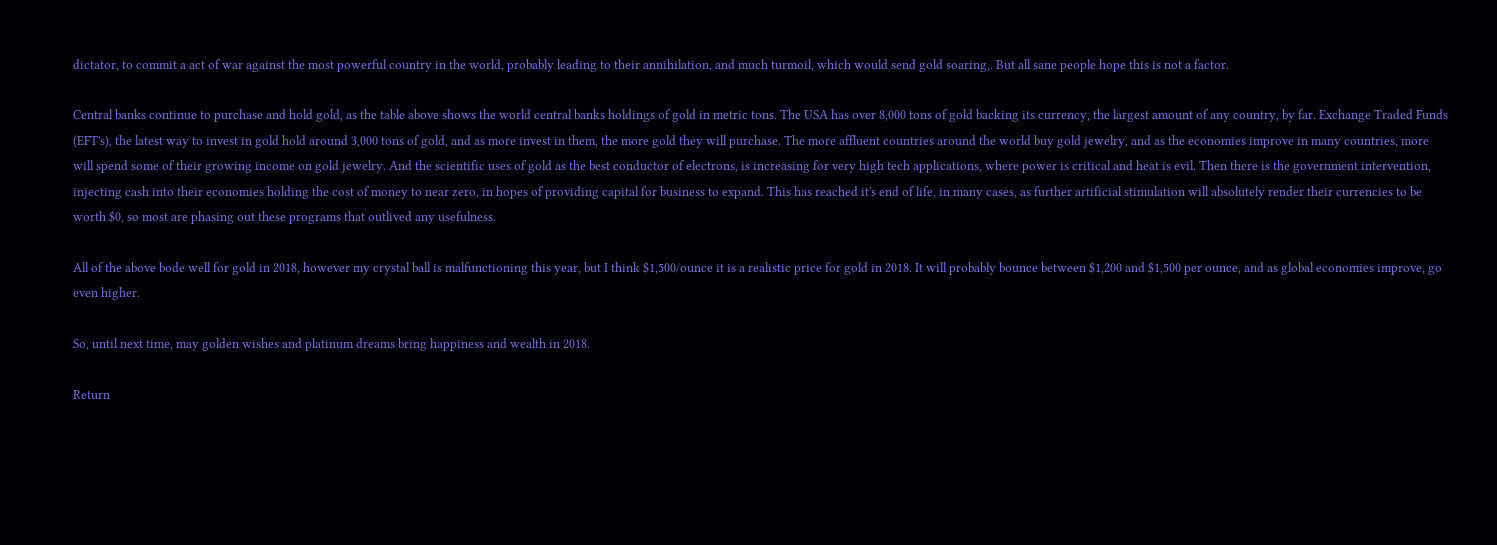dictator, to commit a act of war against the most powerful country in the world, probably leading to their annihilation, and much turmoil, which would send gold soaring,. But all sane people hope this is not a factor.

Central banks continue to purchase and hold gold, as the table above shows the world central banks holdings of gold in metric tons. The USA has over 8,000 tons of gold backing its currency, the largest amount of any country, by far. Exchange Traded Funds (EFT's), the latest way to invest in gold hold around 3,000 tons of gold, and as more invest in them, the more gold they will purchase. The more affluent countries around the world buy gold jewelry, and as the economies improve in many countries, more will spend some of their growing income on gold jewelry. And the scientific uses of gold as the best conductor of electrons, is increasing for very high tech applications, where power is critical and heat is evil. Then there is the government intervention, injecting cash into their economies holding the cost of money to near zero, in hopes of providing capital for business to expand. This has reached it's end of life, in many cases, as further artificial stimulation will absolutely render their currencies to be worth $0, so most are phasing out these programs that outlived any usefulness.

All of the above bode well for gold in 2018, however my crystal ball is malfunctioning this year, but I think $1,500/ounce it is a realistic price for gold in 2018. It will probably bounce between $1,200 and $1,500 per ounce, and as global economies improve, go even higher.

So, until next time, may golden wishes and platinum dreams bring happiness and wealth in 2018.

Return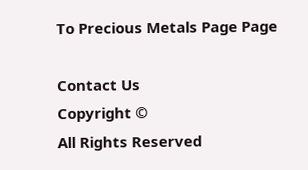To Precious Metals Page Page

Contact Us
Copyright ©
All Rights Reserved